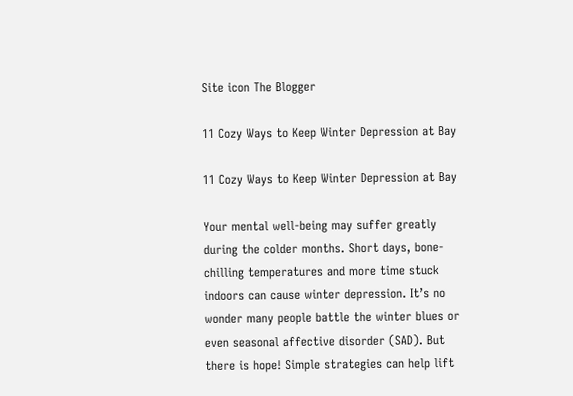Site icon The Blogger

11 Cozy Ways to Keep Winter Depression at Bay

11 Cozy Ways to Keep Winter Depression at Bay

Your mental well-being may suffer greatly during the colder months. Short days, bone-chilling temperatures and more time stuck indoors can cause winter depression. It’s no wonder many people battle the winter blues or even seasonal affective disorder (SAD). But there is hope! Simple strategies can help lift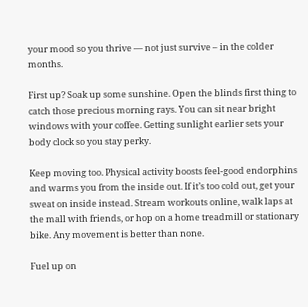your mood so you thrive — not just survive – in the colder months.

First up? Soak up some sunshine. Open the blinds first thing to catch those precious morning rays. You can sit near bright windows with your coffee. Getting sunlight earlier sets your body clock so you stay perky.

Keep moving too. Physical activity boosts feel-good endorphins and warms you from the inside out. If it’s too cold out, get your sweat on inside instead. Stream workouts online, walk laps at the mall with friends, or hop on a home treadmill or stationary bike. Any movement is better than none.

Fuel up on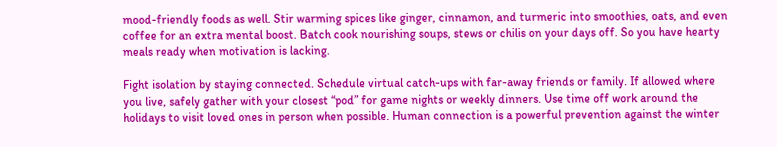mood-friendly foods as well. Stir warming spices like ginger, cinnamon, and turmeric into smoothies, oats, and even coffee for an extra mental boost. Batch cook nourishing soups, stews or chilis on your days off. So you have hearty meals ready when motivation is lacking.

Fight isolation by staying connected. Schedule virtual catch-ups with far-away friends or family. If allowed where you live, safely gather with your closest “pod” for game nights or weekly dinners. Use time off work around the holidays to visit loved ones in person when possible. Human connection is a powerful prevention against the winter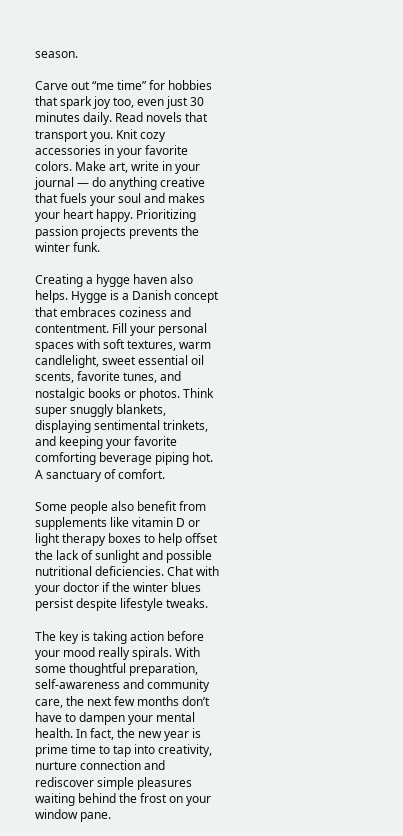season.

Carve out “me time” for hobbies that spark joy too, even just 30 minutes daily. Read novels that transport you. Knit cozy accessories in your favorite colors. Make art, write in your journal — do anything creative that fuels your soul and makes your heart happy. Prioritizing passion projects prevents the winter funk.

Creating a hygge haven also helps. Hygge is a Danish concept that embraces coziness and contentment. Fill your personal spaces with soft textures, warm candlelight, sweet essential oil scents, favorite tunes, and nostalgic books or photos. Think super snuggly blankets, displaying sentimental trinkets, and keeping your favorite comforting beverage piping hot. A sanctuary of comfort.

Some people also benefit from supplements like vitamin D or light therapy boxes to help offset the lack of sunlight and possible nutritional deficiencies. Chat with your doctor if the winter blues persist despite lifestyle tweaks.

The key is taking action before your mood really spirals. With some thoughtful preparation, self-awareness and community care, the next few months don’t have to dampen your mental health. In fact, the new year is prime time to tap into creativity, nurture connection and rediscover simple pleasures waiting behind the frost on your window pane.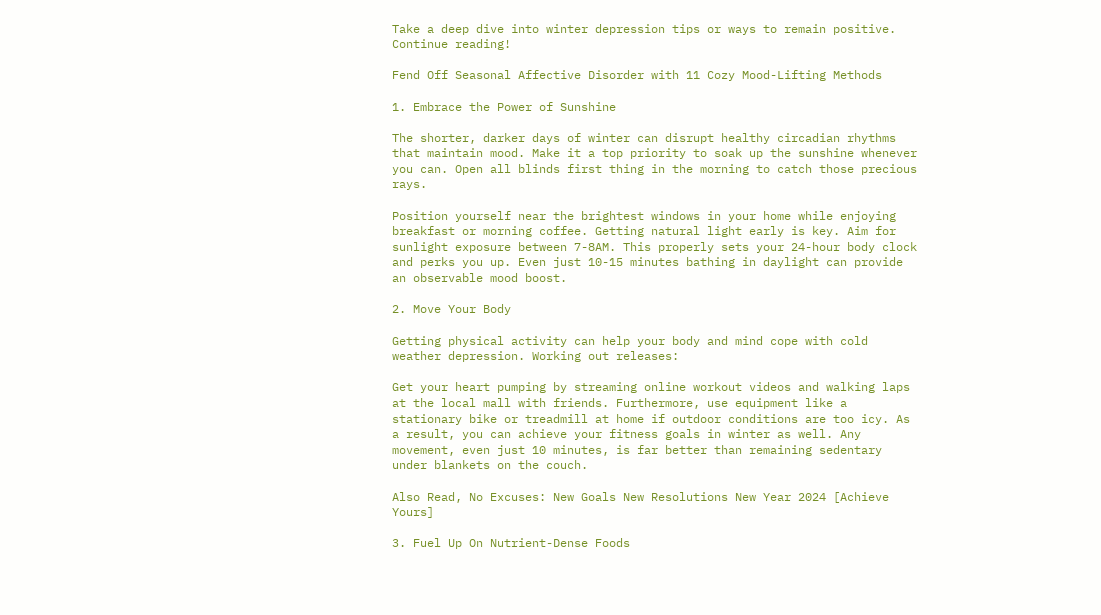Take a deep dive into winter depression tips or ways to remain positive. Continue reading!

Fend Off Seasonal Affective Disorder with 11 Cozy Mood-Lifting Methods

1. Embrace the Power of Sunshine

The shorter, darker days of winter can disrupt healthy circadian rhythms that maintain mood. Make it a top priority to soak up the sunshine whenever you can. Open all blinds first thing in the morning to catch those precious rays.

Position yourself near the brightest windows in your home while enjoying breakfast or morning coffee. Getting natural light early is key. Aim for sunlight exposure between 7-8AM. This properly sets your 24-hour body clock and perks you up. Even just 10-15 minutes bathing in daylight can provide an observable mood boost.

2. Move Your Body

Getting physical activity can help your body and mind cope with cold weather depression. Working out releases:

Get your heart pumping by streaming online workout videos and walking laps at the local mall with friends. Furthermore, use equipment like a stationary bike or treadmill at home if outdoor conditions are too icy. As a result, you can achieve your fitness goals in winter as well. Any movement, even just 10 minutes, is far better than remaining sedentary under blankets on the couch.

Also Read, No Excuses: New Goals New Resolutions New Year 2024 [Achieve Yours]

3. Fuel Up On Nutrient-Dense Foods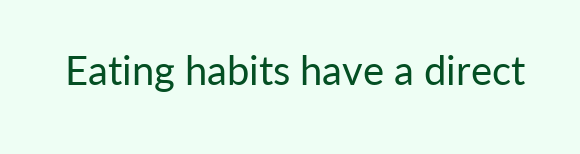Eating habits have a direct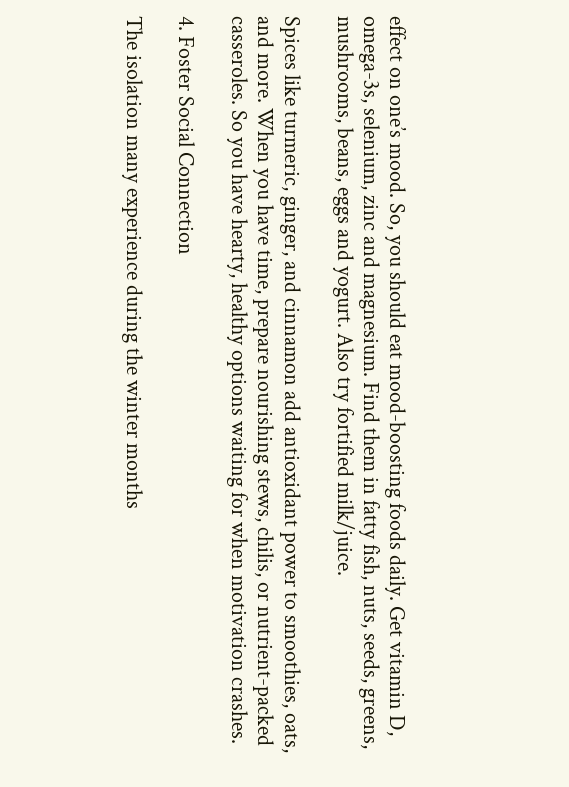effect on one’s mood. So, you should eat mood-boosting foods daily. Get vitamin D, omega-3s, selenium, zinc and magnesium. Find them in fatty fish, nuts, seeds, greens, mushrooms, beans, eggs and yogurt. Also try fortified milk/juice.

Spices like turmeric, ginger, and cinnamon add antioxidant power to smoothies, oats, and more. When you have time, prepare nourishing stews, chilis, or nutrient-packed casseroles. So you have hearty, healthy options waiting for when motivation crashes.

4. Foster Social Connection

The isolation many experience during the winter months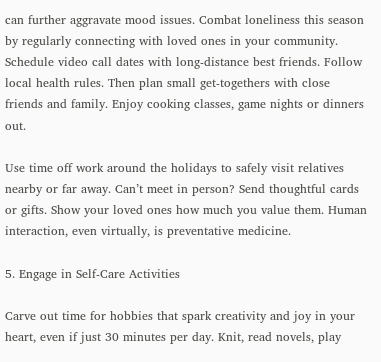can further aggravate mood issues. Combat loneliness this season by regularly connecting with loved ones in your community. Schedule video call dates with long-distance best friends. Follow local health rules. Then plan small get-togethers with close friends and family. Enjoy cooking classes, game nights or dinners out.

Use time off work around the holidays to safely visit relatives nearby or far away. Can’t meet in person? Send thoughtful cards or gifts. Show your loved ones how much you value them. Human interaction, even virtually, is preventative medicine.

5. Engage in Self-Care Activities

Carve out time for hobbies that spark creativity and joy in your heart, even if just 30 minutes per day. Knit, read novels, play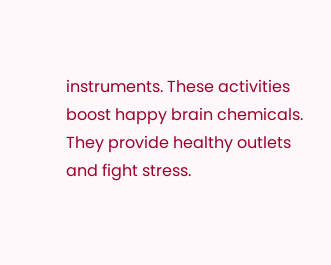instruments. These activities boost happy brain chemicals. They provide healthy outlets and fight stress.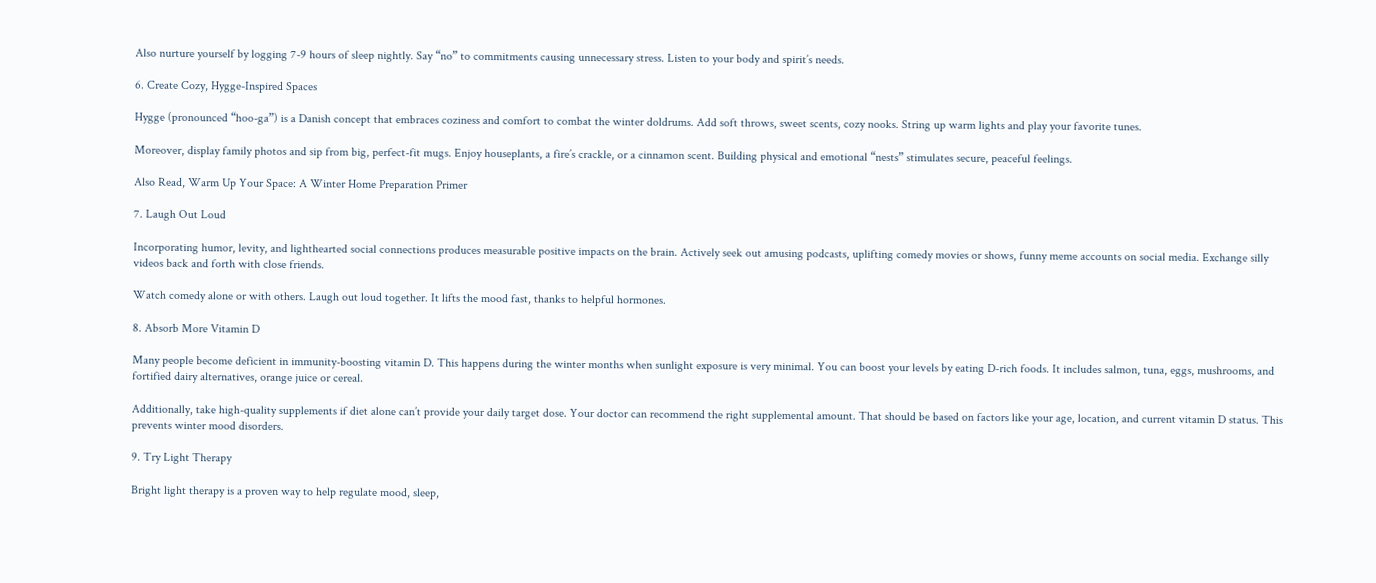Also nurture yourself by logging 7-9 hours of sleep nightly. Say “no” to commitments causing unnecessary stress. Listen to your body and spirit’s needs.

6. Create Cozy, Hygge-Inspired Spaces

Hygge (pronounced “hoo-ga”) is a Danish concept that embraces coziness and comfort to combat the winter doldrums. Add soft throws, sweet scents, cozy nooks. String up warm lights and play your favorite tunes.

Moreover, display family photos and sip from big, perfect-fit mugs. Enjoy houseplants, a fire’s crackle, or a cinnamon scent. Building physical and emotional “nests” stimulates secure, peaceful feelings.

Also Read, Warm Up Your Space: A Winter Home Preparation Primer

7. Laugh Out Loud

Incorporating humor, levity, and lighthearted social connections produces measurable positive impacts on the brain. Actively seek out amusing podcasts, uplifting comedy movies or shows, funny meme accounts on social media. Exchange silly videos back and forth with close friends.

Watch comedy alone or with others. Laugh out loud together. It lifts the mood fast, thanks to helpful hormones.

8. Absorb More Vitamin D

Many people become deficient in immunity-boosting vitamin D. This happens during the winter months when sunlight exposure is very minimal. You can boost your levels by eating D-rich foods. It includes salmon, tuna, eggs, mushrooms, and fortified dairy alternatives, orange juice or cereal.

Additionally, take high-quality supplements if diet alone can’t provide your daily target dose. Your doctor can recommend the right supplemental amount. That should be based on factors like your age, location, and current vitamin D status. This prevents winter mood disorders.

9. Try Light Therapy

Bright light therapy is a proven way to help regulate mood, sleep,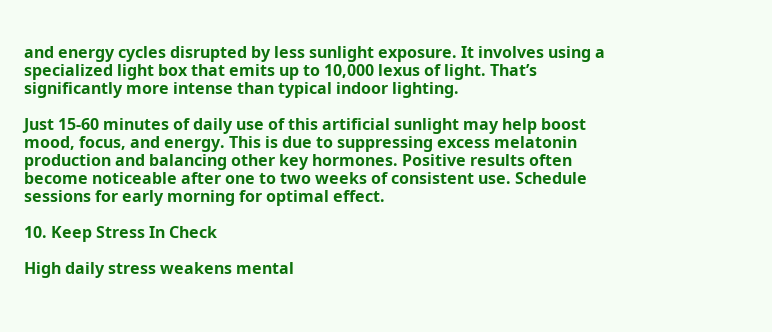and energy cycles disrupted by less sunlight exposure. It involves using a specialized light box that emits up to 10,000 lexus of light. That’s significantly more intense than typical indoor lighting.

Just 15-60 minutes of daily use of this artificial sunlight may help boost mood, focus, and energy. This is due to suppressing excess melatonin production and balancing other key hormones. Positive results often become noticeable after one to two weeks of consistent use. Schedule sessions for early morning for optimal effect.

10. Keep Stress In Check

High daily stress weakens mental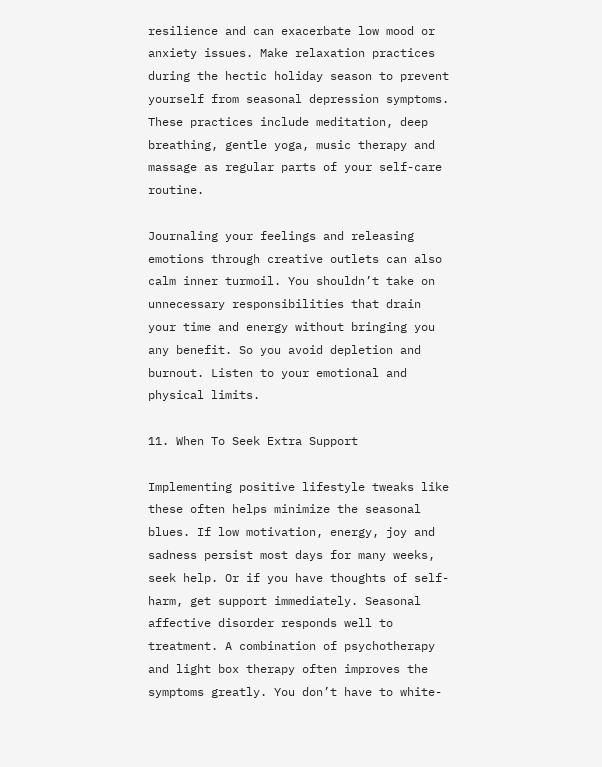resilience and can exacerbate low mood or anxiety issues. Make relaxation practices during the hectic holiday season to prevent yourself from seasonal depression symptoms. These practices include meditation, deep breathing, gentle yoga, music therapy and massage as regular parts of your self-care routine.

Journaling your feelings and releasing emotions through creative outlets can also calm inner turmoil. You shouldn’t take on unnecessary responsibilities that drain your time and energy without bringing you any benefit. So you avoid depletion and burnout. Listen to your emotional and physical limits.

11. When To Seek Extra Support

Implementing positive lifestyle tweaks like these often helps minimize the seasonal blues. If low motivation, energy, joy and sadness persist most days for many weeks, seek help. Or if you have thoughts of self-harm, get support immediately. Seasonal affective disorder responds well to treatment. A combination of psychotherapy and light box therapy often improves the symptoms greatly. You don’t have to white-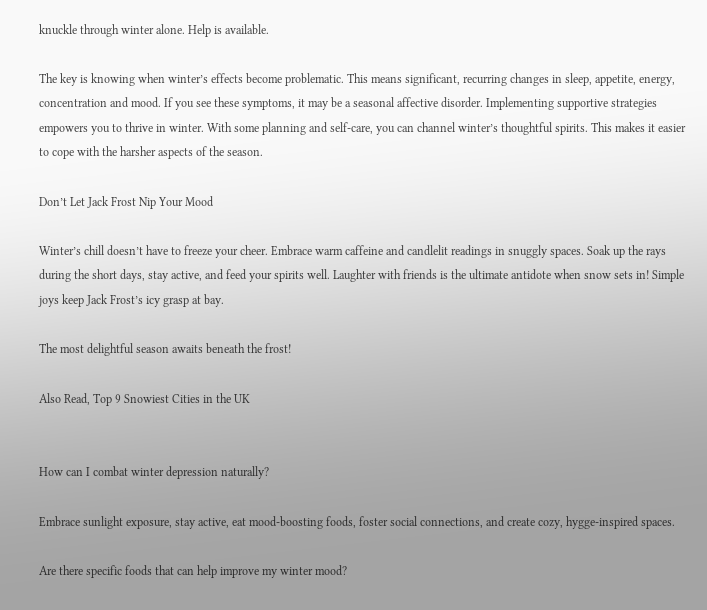knuckle through winter alone. Help is available.

The key is knowing when winter’s effects become problematic. This means significant, recurring changes in sleep, appetite, energy, concentration and mood. If you see these symptoms, it may be a seasonal affective disorder. Implementing supportive strategies empowers you to thrive in winter. With some planning and self-care, you can channel winter’s thoughtful spirits. This makes it easier to cope with the harsher aspects of the season.

Don’t Let Jack Frost Nip Your Mood

Winter’s chill doesn’t have to freeze your cheer. Embrace warm caffeine and candlelit readings in snuggly spaces. Soak up the rays during the short days, stay active, and feed your spirits well. Laughter with friends is the ultimate antidote when snow sets in! Simple joys keep Jack Frost’s icy grasp at bay.

The most delightful season awaits beneath the frost!

Also Read, Top 9 Snowiest Cities in the UK


How can I combat winter depression naturally?

Embrace sunlight exposure, stay active, eat mood-boosting foods, foster social connections, and create cozy, hygge-inspired spaces.

Are there specific foods that can help improve my winter mood?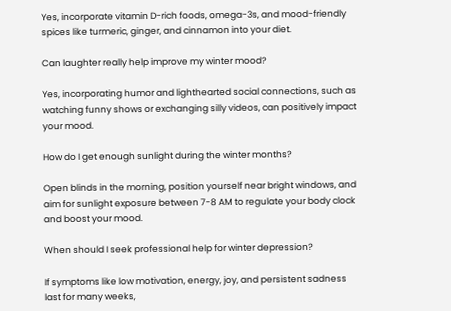Yes, incorporate vitamin D-rich foods, omega-3s, and mood-friendly spices like turmeric, ginger, and cinnamon into your diet.

Can laughter really help improve my winter mood?

Yes, incorporating humor and lighthearted social connections, such as watching funny shows or exchanging silly videos, can positively impact your mood.

How do I get enough sunlight during the winter months?

Open blinds in the morning, position yourself near bright windows, and aim for sunlight exposure between 7-8 AM to regulate your body clock and boost your mood.

When should I seek professional help for winter depression?

If symptoms like low motivation, energy, joy, and persistent sadness last for many weeks,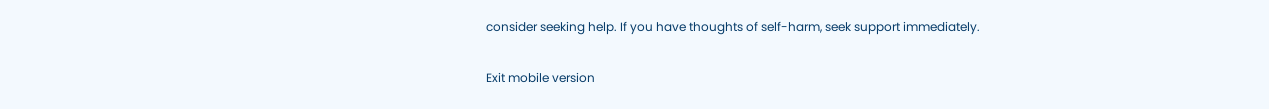consider seeking help. If you have thoughts of self-harm, seek support immediately.

Exit mobile version